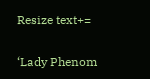Resize text+=

‘Lady Phenom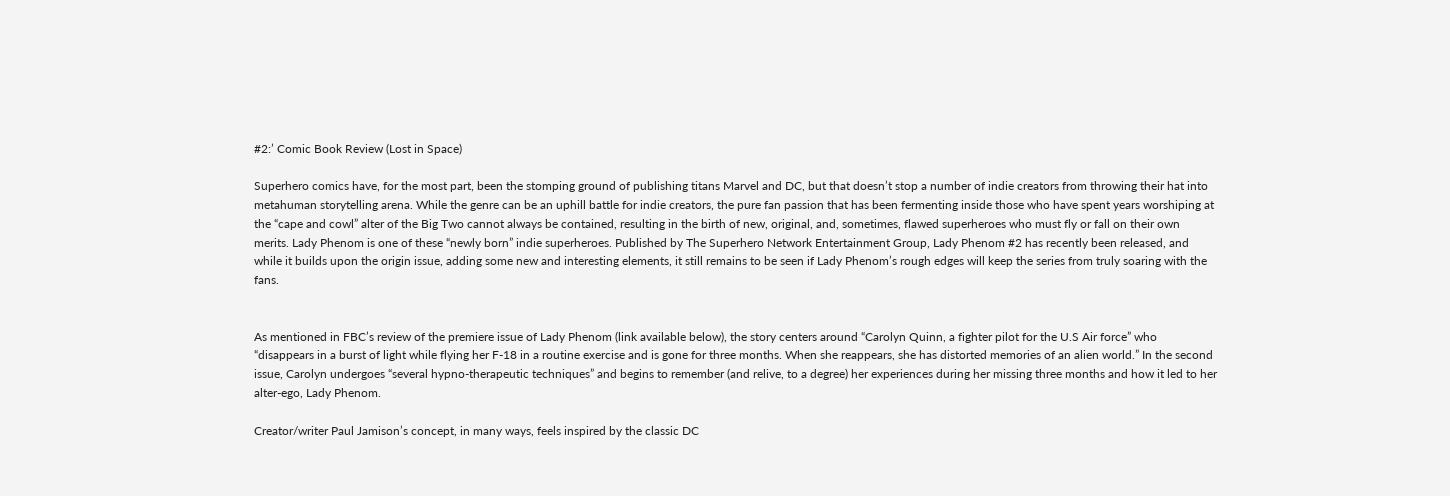#2:’ Comic Book Review (Lost in Space)

Superhero comics have, for the most part, been the stomping ground of publishing titans Marvel and DC, but that doesn’t stop a number of indie creators from throwing their hat into metahuman storytelling arena. While the genre can be an uphill battle for indie creators, the pure fan passion that has been fermenting inside those who have spent years worshiping at the “cape and cowl” alter of the Big Two cannot always be contained, resulting in the birth of new, original, and, sometimes, flawed superheroes who must fly or fall on their own merits. Lady Phenom is one of these “newly born” indie superheroes. Published by The Superhero Network Entertainment Group, Lady Phenom #2 has recently been released, and while it builds upon the origin issue, adding some new and interesting elements, it still remains to be seen if Lady Phenom’s rough edges will keep the series from truly soaring with the fans.


As mentioned in FBC’s review of the premiere issue of Lady Phenom (link available below), the story centers around “Carolyn Quinn, a fighter pilot for the U.S Air force” who “disappears in a burst of light while flying her F-18 in a routine exercise and is gone for three months. When she reappears, she has distorted memories of an alien world.” In the second issue, Carolyn undergoes “several hypno-therapeutic techniques” and begins to remember (and relive, to a degree) her experiences during her missing three months and how it led to her alter-ego, Lady Phenom.

Creator/writer Paul Jamison’s concept, in many ways, feels inspired by the classic DC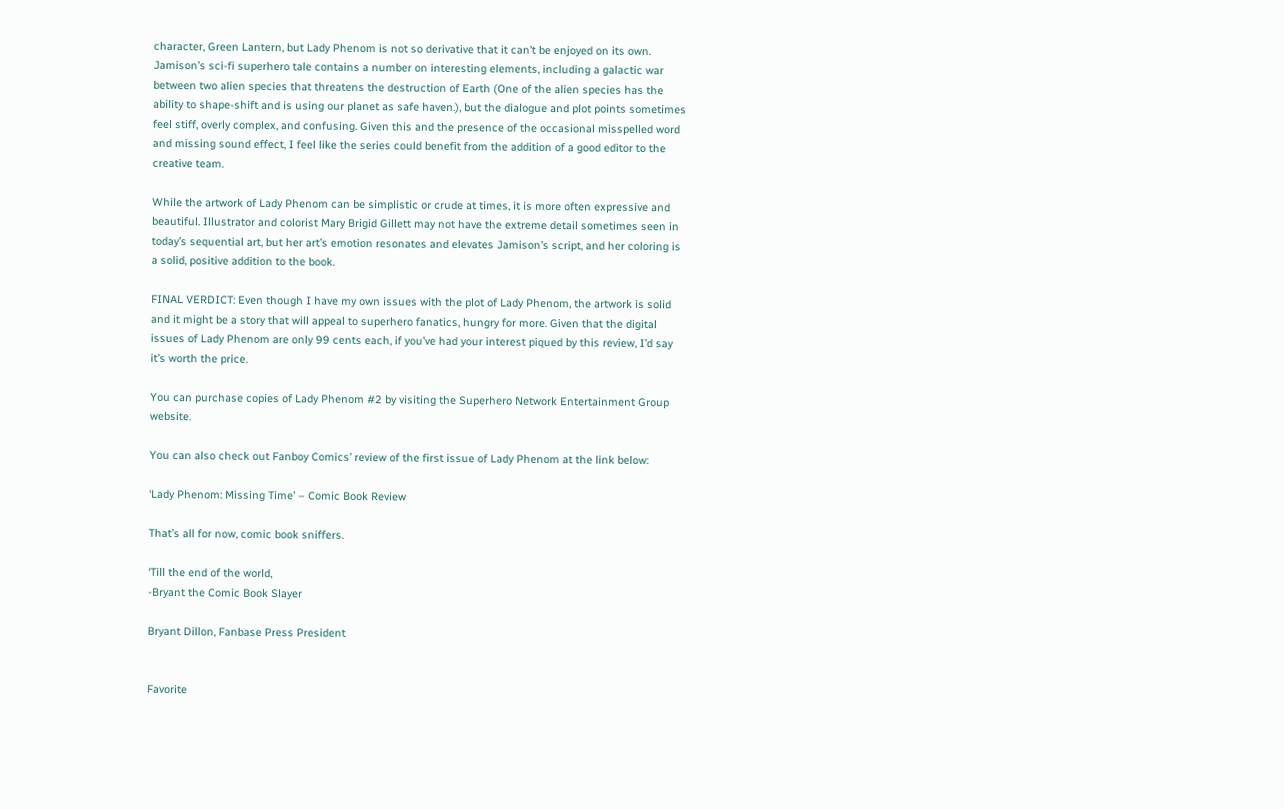character, Green Lantern, but Lady Phenom is not so derivative that it can’t be enjoyed on its own. Jamison’s sci-fi superhero tale contains a number on interesting elements, including a galactic war between two alien species that threatens the destruction of Earth (One of the alien species has the ability to shape-shift and is using our planet as safe haven.), but the dialogue and plot points sometimes feel stiff, overly complex, and confusing. Given this and the presence of the occasional misspelled word and missing sound effect, I feel like the series could benefit from the addition of a good editor to the creative team.

While the artwork of Lady Phenom can be simplistic or crude at times, it is more often expressive and beautiful. Illustrator and colorist Mary Brigid Gillett may not have the extreme detail sometimes seen in today’s sequential art, but her art’s emotion resonates and elevates Jamison’s script, and her coloring is a solid, positive addition to the book.

FINAL VERDICT: Even though I have my own issues with the plot of Lady Phenom, the artwork is solid and it might be a story that will appeal to superhero fanatics, hungry for more. Given that the digital issues of Lady Phenom are only 99 cents each, if you’ve had your interest piqued by this review, I’d say it’s worth the price.

You can purchase copies of Lady Phenom #2 by visiting the Superhero Network Entertainment Group website.

You can also check out Fanboy Comics’ review of the first issue of Lady Phenom at the link below:

‘Lady Phenom: Missing Time’ – Comic Book Review

That’s all for now, comic book sniffers.

‘Till the end of the world,
-Bryant the Comic Book Slayer

Bryant Dillon, Fanbase Press President


Favorite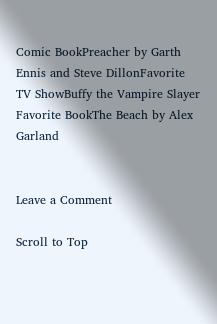Comic BookPreacher by Garth Ennis and Steve DillonFavorite TV ShowBuffy the Vampire Slayer Favorite BookThe Beach by Alex Garland


Leave a Comment

Scroll to Top